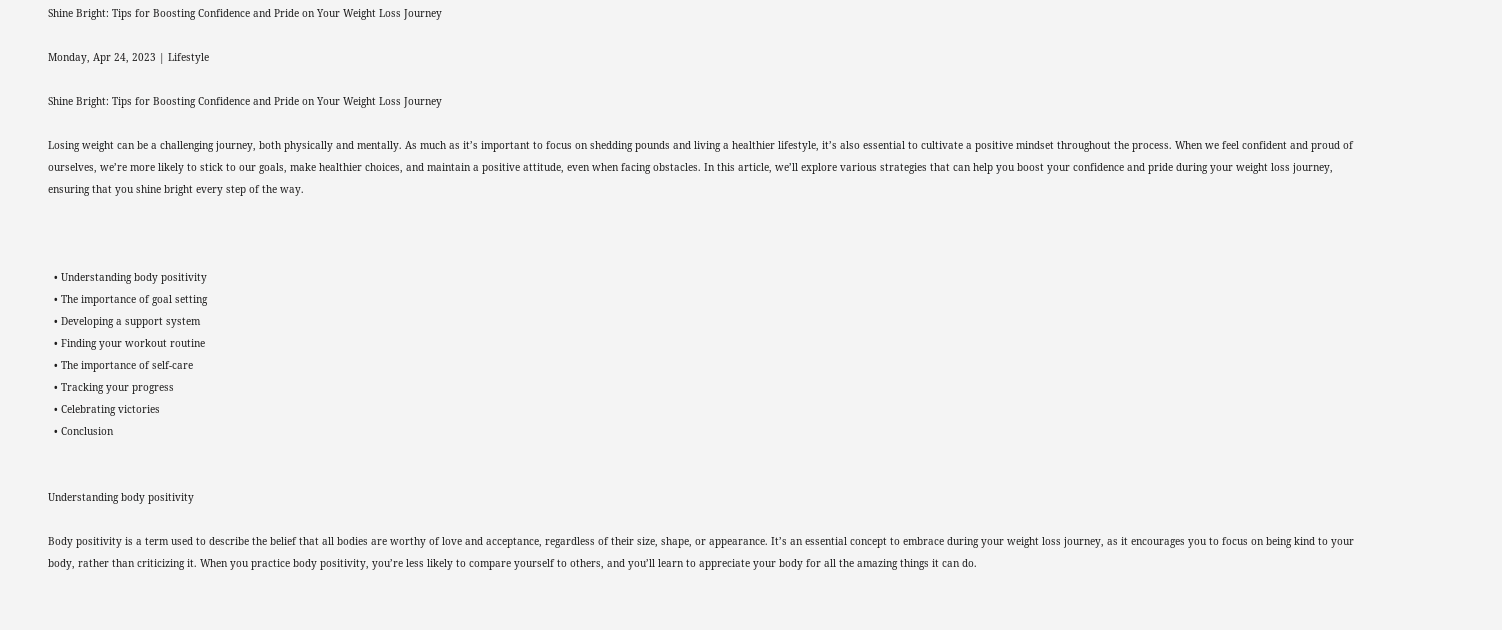Shine Bright: Tips for Boosting Confidence and Pride on Your Weight Loss Journey

Monday, Apr 24, 2023 | Lifestyle

Shine Bright: Tips for Boosting Confidence and Pride on Your Weight Loss Journey

Losing weight can be a challenging journey, both physically and mentally. As much as it’s important to focus on shedding pounds and living a healthier lifestyle, it’s also essential to cultivate a positive mindset throughout the process. When we feel confident and proud of ourselves, we’re more likely to stick to our goals, make healthier choices, and maintain a positive attitude, even when facing obstacles. In this article, we’ll explore various strategies that can help you boost your confidence and pride during your weight loss journey, ensuring that you shine bright every step of the way.



  • Understanding body positivity
  • The importance of goal setting
  • Developing a support system
  • Finding your workout routine
  • The importance of self-care
  • Tracking your progress
  • Celebrating victories
  • Conclusion


Understanding body positivity

Body positivity is a term used to describe the belief that all bodies are worthy of love and acceptance, regardless of their size, shape, or appearance. It’s an essential concept to embrace during your weight loss journey, as it encourages you to focus on being kind to your body, rather than criticizing it. When you practice body positivity, you’re less likely to compare yourself to others, and you’ll learn to appreciate your body for all the amazing things it can do.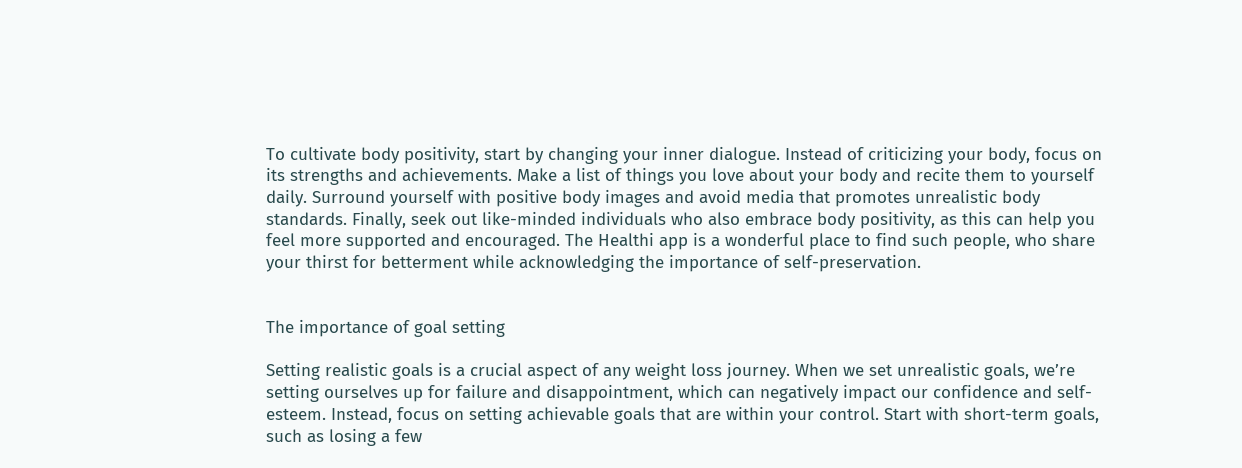To cultivate body positivity, start by changing your inner dialogue. Instead of criticizing your body, focus on its strengths and achievements. Make a list of things you love about your body and recite them to yourself daily. Surround yourself with positive body images and avoid media that promotes unrealistic body standards. Finally, seek out like-minded individuals who also embrace body positivity, as this can help you feel more supported and encouraged. The Healthi app is a wonderful place to find such people, who share your thirst for betterment while acknowledging the importance of self-preservation.


The importance of goal setting

Setting realistic goals is a crucial aspect of any weight loss journey. When we set unrealistic goals, we’re setting ourselves up for failure and disappointment, which can negatively impact our confidence and self-esteem. Instead, focus on setting achievable goals that are within your control. Start with short-term goals, such as losing a few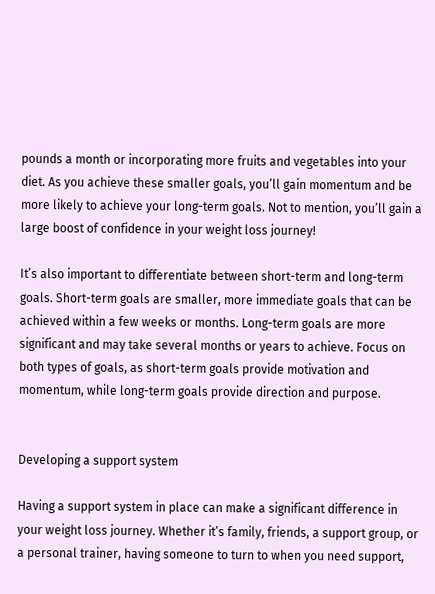pounds a month or incorporating more fruits and vegetables into your diet. As you achieve these smaller goals, you’ll gain momentum and be more likely to achieve your long-term goals. Not to mention, you’ll gain a large boost of confidence in your weight loss journey!

It’s also important to differentiate between short-term and long-term goals. Short-term goals are smaller, more immediate goals that can be achieved within a few weeks or months. Long-term goals are more significant and may take several months or years to achieve. Focus on both types of goals, as short-term goals provide motivation and momentum, while long-term goals provide direction and purpose.


Developing a support system

Having a support system in place can make a significant difference in your weight loss journey. Whether it’s family, friends, a support group, or a personal trainer, having someone to turn to when you need support,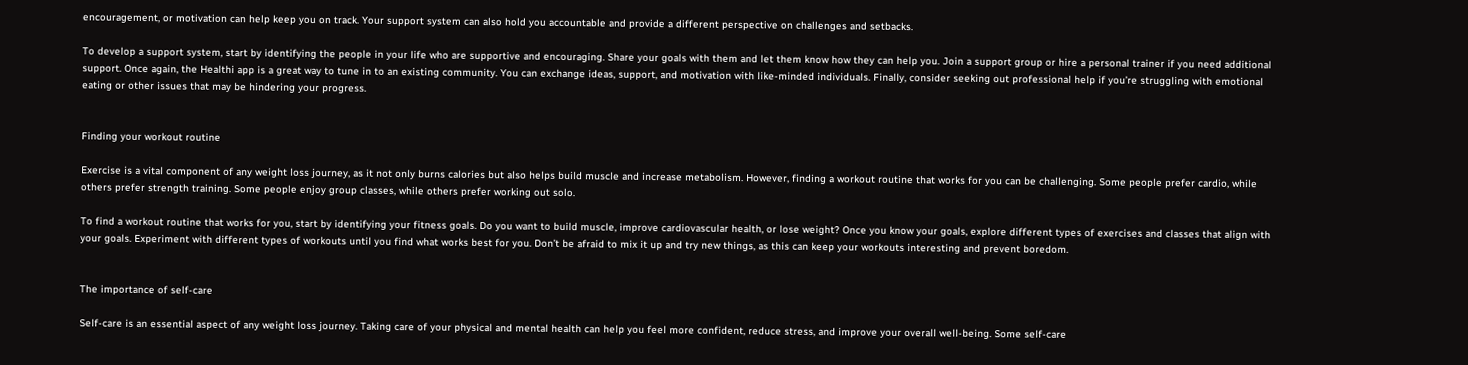encouragement, or motivation can help keep you on track. Your support system can also hold you accountable and provide a different perspective on challenges and setbacks.

To develop a support system, start by identifying the people in your life who are supportive and encouraging. Share your goals with them and let them know how they can help you. Join a support group or hire a personal trainer if you need additional support. Once again, the Healthi app is a great way to tune in to an existing community. You can exchange ideas, support, and motivation with like-minded individuals. Finally, consider seeking out professional help if you’re struggling with emotional eating or other issues that may be hindering your progress.


Finding your workout routine

Exercise is a vital component of any weight loss journey, as it not only burns calories but also helps build muscle and increase metabolism. However, finding a workout routine that works for you can be challenging. Some people prefer cardio, while others prefer strength training. Some people enjoy group classes, while others prefer working out solo.

To find a workout routine that works for you, start by identifying your fitness goals. Do you want to build muscle, improve cardiovascular health, or lose weight? Once you know your goals, explore different types of exercises and classes that align with your goals. Experiment with different types of workouts until you find what works best for you. Don’t be afraid to mix it up and try new things, as this can keep your workouts interesting and prevent boredom.


The importance of self-care

Self-care is an essential aspect of any weight loss journey. Taking care of your physical and mental health can help you feel more confident, reduce stress, and improve your overall well-being. Some self-care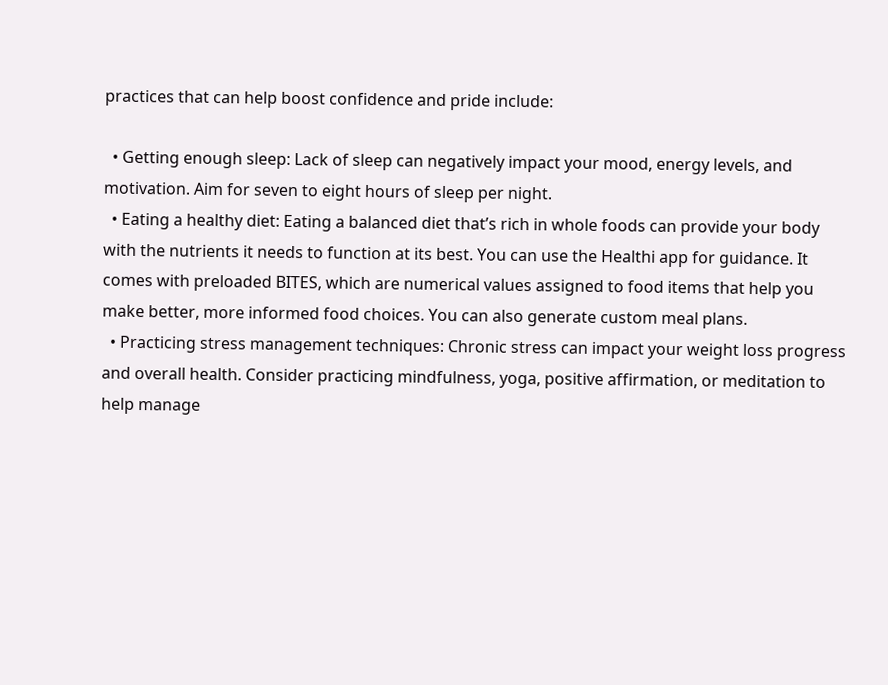practices that can help boost confidence and pride include:

  • Getting enough sleep: Lack of sleep can negatively impact your mood, energy levels, and motivation. Aim for seven to eight hours of sleep per night.
  • Eating a healthy diet: Eating a balanced diet that’s rich in whole foods can provide your body with the nutrients it needs to function at its best. You can use the Healthi app for guidance. It comes with preloaded BITES, which are numerical values assigned to food items that help you make better, more informed food choices. You can also generate custom meal plans.
  • Practicing stress management techniques: Chronic stress can impact your weight loss progress and overall health. Consider practicing mindfulness, yoga, positive affirmation, or meditation to help manage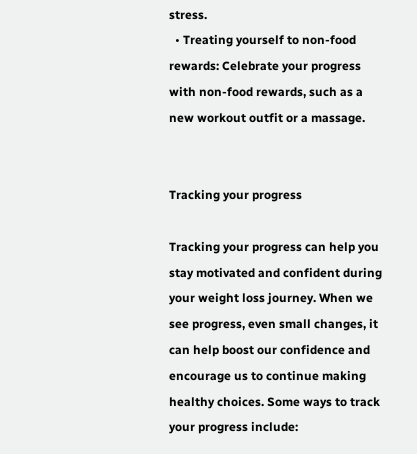stress.
  • Treating yourself to non-food rewards: Celebrate your progress with non-food rewards, such as a new workout outfit or a massage.


Tracking your progress

Tracking your progress can help you stay motivated and confident during your weight loss journey. When we see progress, even small changes, it can help boost our confidence and encourage us to continue making healthy choices. Some ways to track your progress include: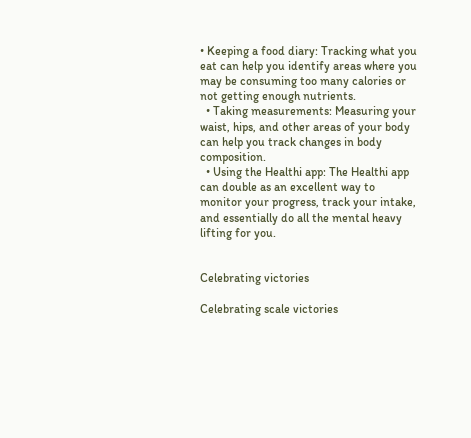• Keeping a food diary: Tracking what you eat can help you identify areas where you may be consuming too many calories or not getting enough nutrients.
  • Taking measurements: Measuring your waist, hips, and other areas of your body can help you track changes in body composition.
  • Using the Healthi app: The Healthi app can double as an excellent way to monitor your progress, track your intake, and essentially do all the mental heavy lifting for you.


Celebrating victories

Celebrating scale victories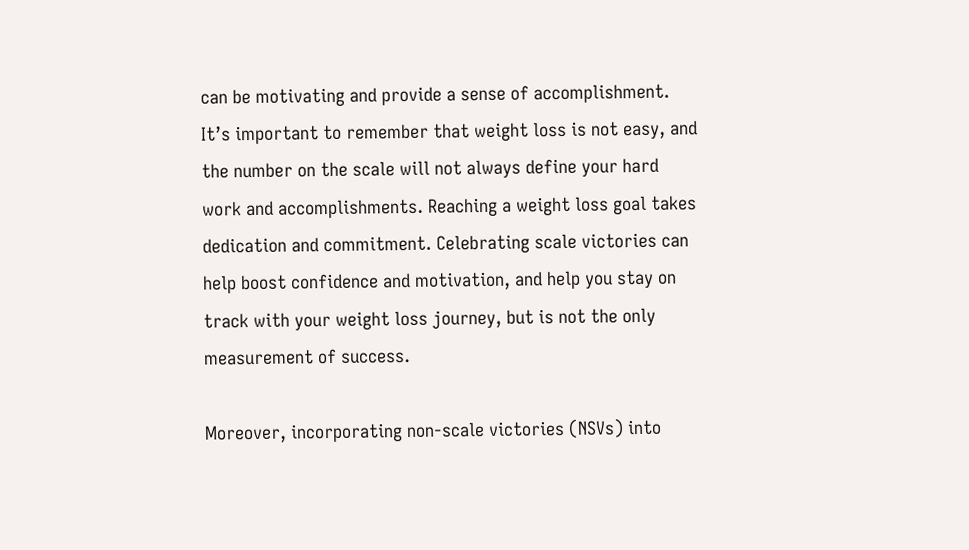can be motivating and provide a sense of accomplishment. It’s important to remember that weight loss is not easy, and the number on the scale will not always define your hard work and accomplishments. Reaching a weight loss goal takes dedication and commitment. Celebrating scale victories can help boost confidence and motivation, and help you stay on track with your weight loss journey, but is not the only measurement of success.

Moreover, incorporating non-scale victories (NSVs) into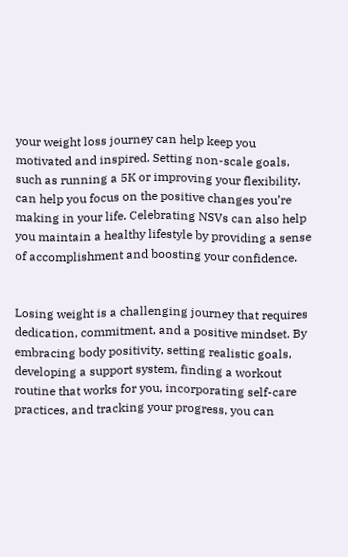your weight loss journey can help keep you motivated and inspired. Setting non-scale goals, such as running a 5K or improving your flexibility, can help you focus on the positive changes you’re making in your life. Celebrating NSVs can also help you maintain a healthy lifestyle by providing a sense of accomplishment and boosting your confidence.


Losing weight is a challenging journey that requires dedication, commitment, and a positive mindset. By embracing body positivity, setting realistic goals, developing a support system, finding a workout routine that works for you, incorporating self-care practices, and tracking your progress, you can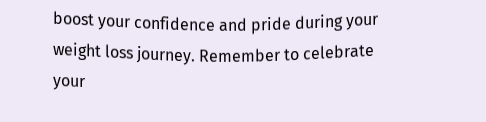boost your confidence and pride during your weight loss journey. Remember to celebrate your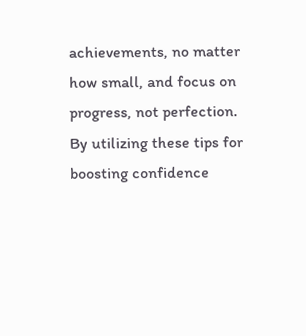achievements, no matter how small, and focus on progress, not perfection. By utilizing these tips for boosting confidence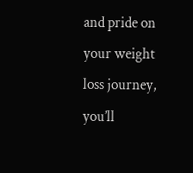and pride on your weight loss journey, you’ll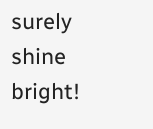surely shine bright!